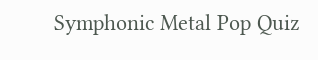Symphonic Metal Pop Quiz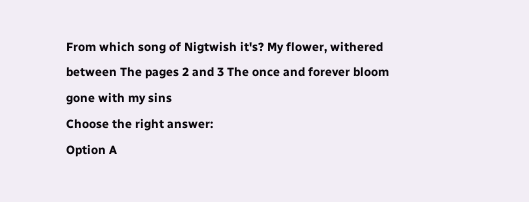From which song of Nigtwish it's? My flower, withered between The pages 2 and 3 The once and forever bloom gone with my sins
Choose the right answer:
Option A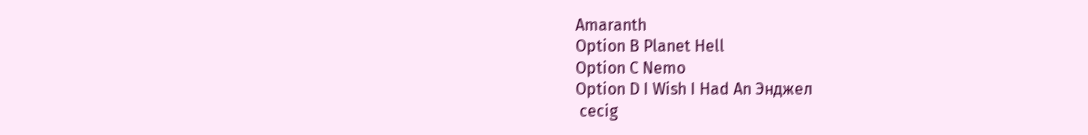Amaranth
Option B Planet Hell
Option C Nemo
Option D I Wish I Had An Энджел
 cecig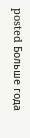posted Больше года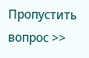Пропустить вопрос >>